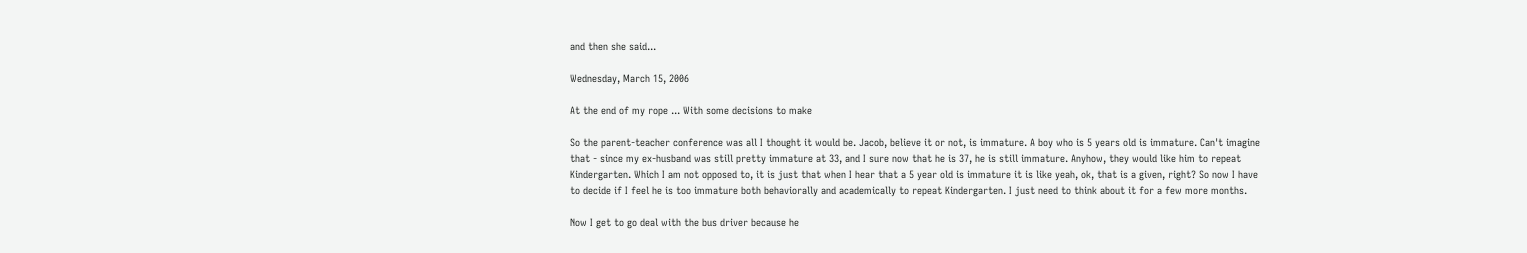and then she said...

Wednesday, March 15, 2006

At the end of my rope ... With some decisions to make

So the parent-teacher conference was all I thought it would be. Jacob, believe it or not, is immature. A boy who is 5 years old is immature. Can't imagine that - since my ex-husband was still pretty immature at 33, and I sure now that he is 37, he is still immature. Anyhow, they would like him to repeat Kindergarten. Which I am not opposed to, it is just that when I hear that a 5 year old is immature it is like yeah, ok, that is a given, right? So now I have to decide if I feel he is too immature both behaviorally and academically to repeat Kindergarten. I just need to think about it for a few more months.

Now I get to go deal with the bus driver because he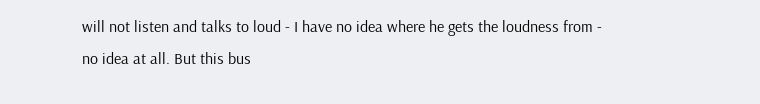will not listen and talks to loud - I have no idea where he gets the loudness from - no idea at all. But this bus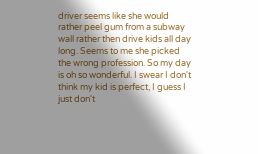driver seems like she would rather peel gum from a subway wall rather then drive kids all day long. Seems to me she picked the wrong profession. So my day is oh so wonderful. I swear I don't think my kid is perfect, I guess I just don't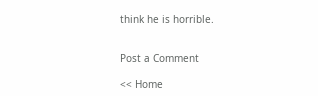think he is horrible.


Post a Comment

<< Home